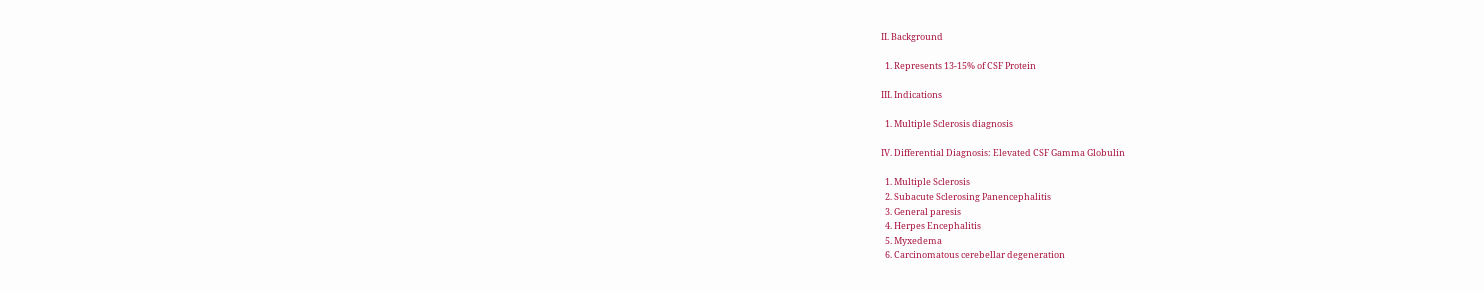II. Background

  1. Represents 13-15% of CSF Protein

III. Indications

  1. Multiple Sclerosis diagnosis

IV. Differential Diagnosis: Elevated CSF Gamma Globulin

  1. Multiple Sclerosis
  2. Subacute Sclerosing Panencephalitis
  3. General paresis
  4. Herpes Encephalitis
  5. Myxedema
  6. Carcinomatous cerebellar degeneration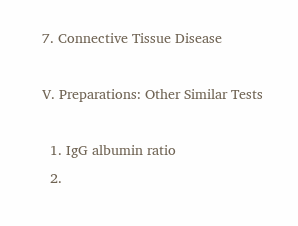7. Connective Tissue Disease

V. Preparations: Other Similar Tests

  1. IgG albumin ratio
  2.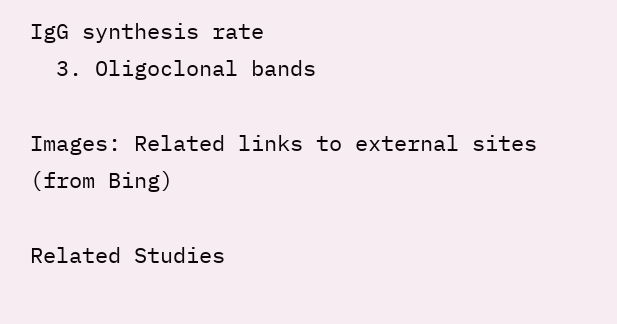IgG synthesis rate
  3. Oligoclonal bands

Images: Related links to external sites (from Bing)

Related Studies